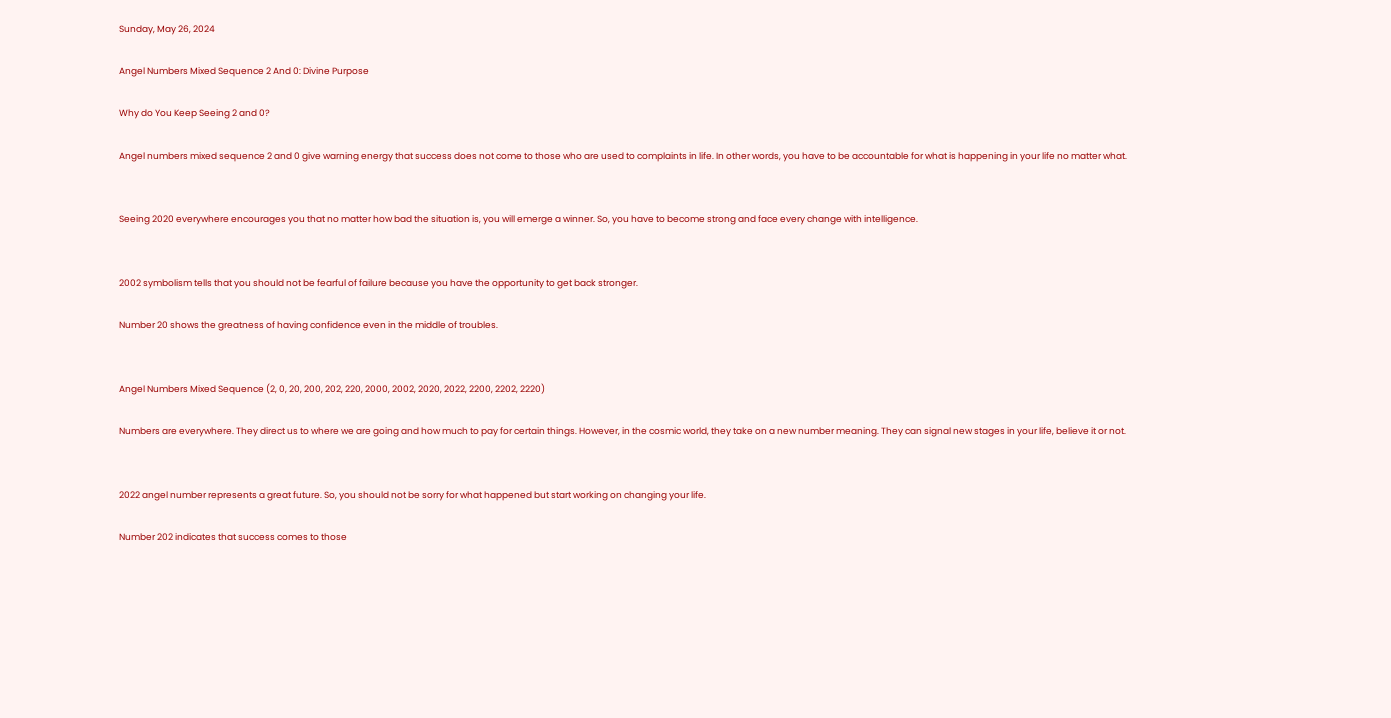Sunday, May 26, 2024

Angel Numbers Mixed Sequence 2 And 0: Divine Purpose

Why do You Keep Seeing 2 and 0?

Angel numbers mixed sequence 2 and 0 give warning energy that success does not come to those who are used to complaints in life. In other words, you have to be accountable for what is happening in your life no matter what.


Seeing 2020 everywhere encourages you that no matter how bad the situation is, you will emerge a winner. So, you have to become strong and face every change with intelligence.


2002 symbolism tells that you should not be fearful of failure because you have the opportunity to get back stronger.

Number 20 shows the greatness of having confidence even in the middle of troubles.


Angel Numbers Mixed Sequence (2, 0, 20, 200, 202, 220, 2000, 2002, 2020, 2022, 2200, 2202, 2220)

Numbers are everywhere. They direct us to where we are going and how much to pay for certain things. However, in the cosmic world, they take on a new number meaning. They can signal new stages in your life, believe it or not.


2022 angel number represents a great future. So, you should not be sorry for what happened but start working on changing your life.

Number 202 indicates that success comes to those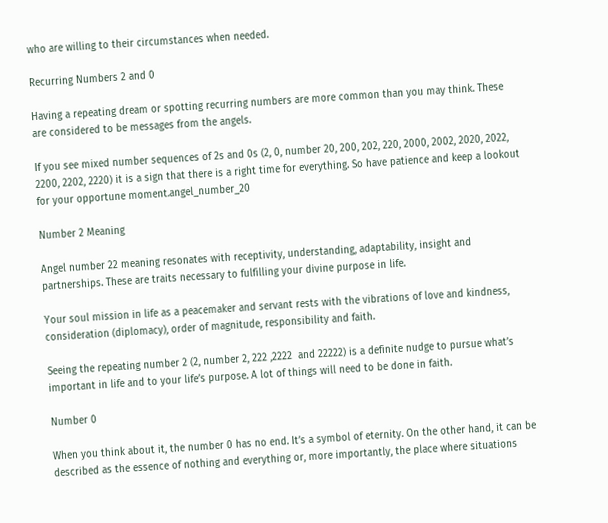who are willing to their circumstances when needed.

Recurring Numbers 2 and 0

Having a repeating dream or spotting recurring numbers are more common than you may think. These are considered to be messages from the angels.

If you see mixed number sequences of 2s and 0s (2, 0, number 20, 200, 202, 220, 2000, 2002, 2020, 2022, 2200, 2202, 2220) it is a sign that there is a right time for everything. So have patience and keep a lookout for your opportune moment.angel_number_20

Number 2 Meaning

Angel number 22 meaning resonates with receptivity, understanding, adaptability, insight and partnerships. These are traits necessary to fulfilling your divine purpose in life.

Your soul mission in life as a peacemaker and servant rests with the vibrations of love and kindness, consideration (diplomacy), order of magnitude, responsibility and faith.

Seeing the repeating number 2 (2, number 2, 222 ,2222  and 22222) is a definite nudge to pursue what’s important in life and to your life’s purpose. A lot of things will need to be done in faith.

Number 0

When you think about it, the number 0 has no end. It’s a symbol of eternity. On the other hand, it can be described as the essence of nothing and everything or, more importantly, the place where situations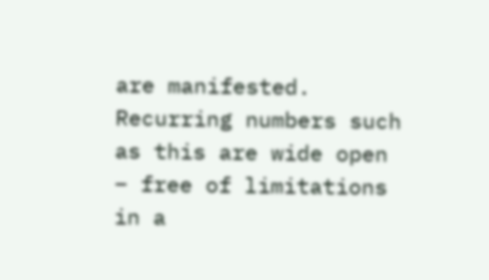are manifested. Recurring numbers such as this are wide open – free of limitations in a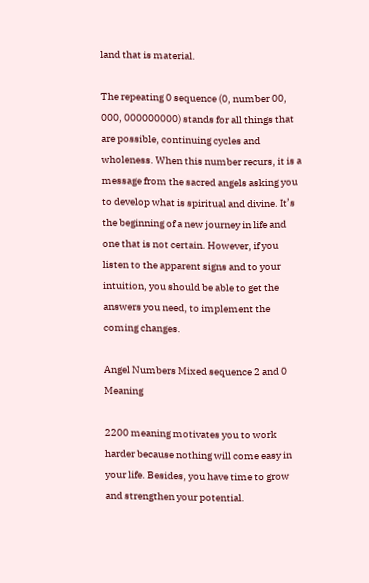land that is material.

The repeating 0 sequence (0, number 00, 000, 000000000) stands for all things that are possible, continuing cycles and wholeness. When this number recurs, it is a message from the sacred angels asking you to develop what is spiritual and divine. It’s the beginning of a new journey in life and one that is not certain. However, if you listen to the apparent signs and to your intuition, you should be able to get the answers you need, to implement the coming changes.

Angel Numbers Mixed sequence 2 and 0 Meaning

2200 meaning motivates you to work harder because nothing will come easy in your life. Besides, you have time to grow and strengthen your potential.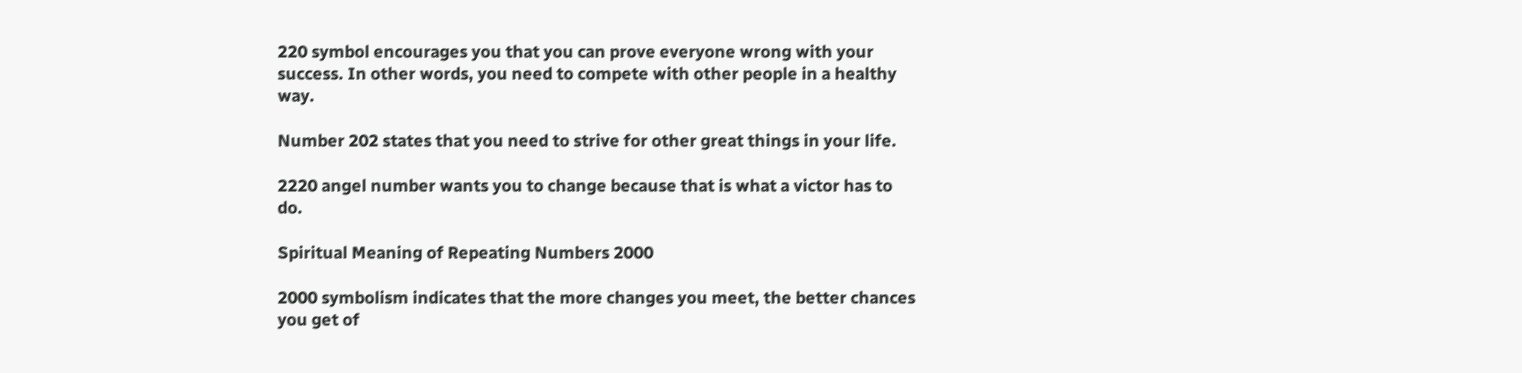220 symbol encourages you that you can prove everyone wrong with your success. In other words, you need to compete with other people in a healthy way.

Number 202 states that you need to strive for other great things in your life.

2220 angel number wants you to change because that is what a victor has to do.

Spiritual Meaning of Repeating Numbers 2000

2000 symbolism indicates that the more changes you meet, the better chances you get of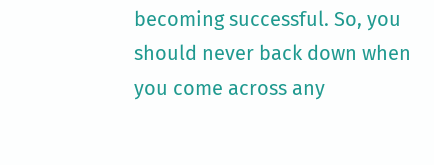becoming successful. So, you should never back down when you come across any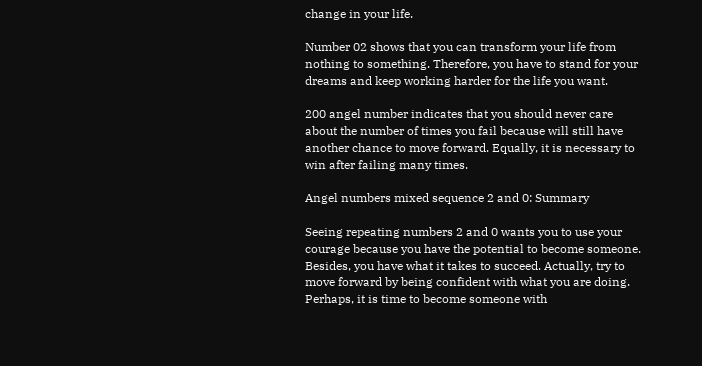change in your life.

Number 02 shows that you can transform your life from nothing to something. Therefore, you have to stand for your dreams and keep working harder for the life you want.

200 angel number indicates that you should never care about the number of times you fail because will still have another chance to move forward. Equally, it is necessary to win after failing many times.

Angel numbers mixed sequence 2 and 0: Summary

Seeing repeating numbers 2 and 0 wants you to use your courage because you have the potential to become someone. Besides, you have what it takes to succeed. Actually, try to move forward by being confident with what you are doing. Perhaps, it is time to become someone with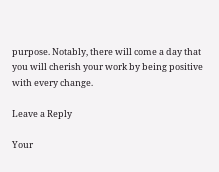purpose. Notably, there will come a day that you will cherish your work by being positive with every change.

Leave a Reply

Your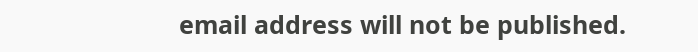email address will not be published.